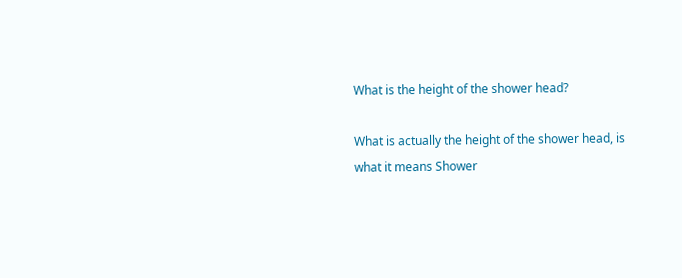What is the height of the shower head?

What is actually the height of the shower head, is what it means Shower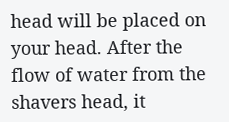head will be placed on your head. After the flow of water from the shavers head, it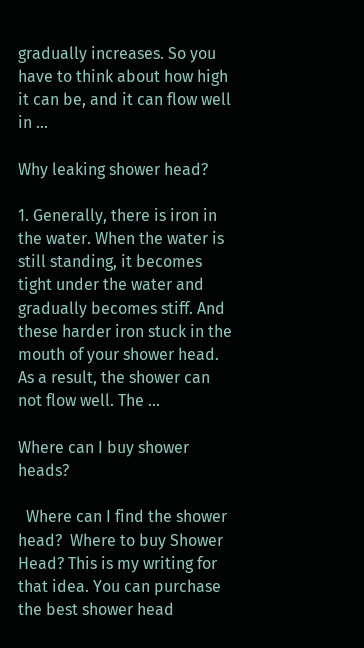gradually increases. So you have to think about how high it can be, and it can flow well in ...

Why leaking shower head?

1. Generally, there is iron in the water. When the water is still standing, it becomes tight under the water and gradually becomes stiff. And these harder iron stuck in the mouth of your shower head. As a result, the shower can not flow well. The ...

Where can I buy shower heads?

  Where can I find the shower head?  Where to buy Shower Head? This is my writing for that idea. You can purchase the best shower head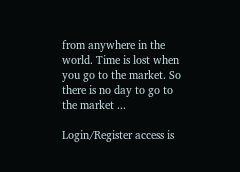from anywhere in the world. Time is lost when you go to the market. So there is no day to go to the market ...

Login/Register access is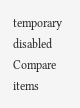temporary disabled
Compare items